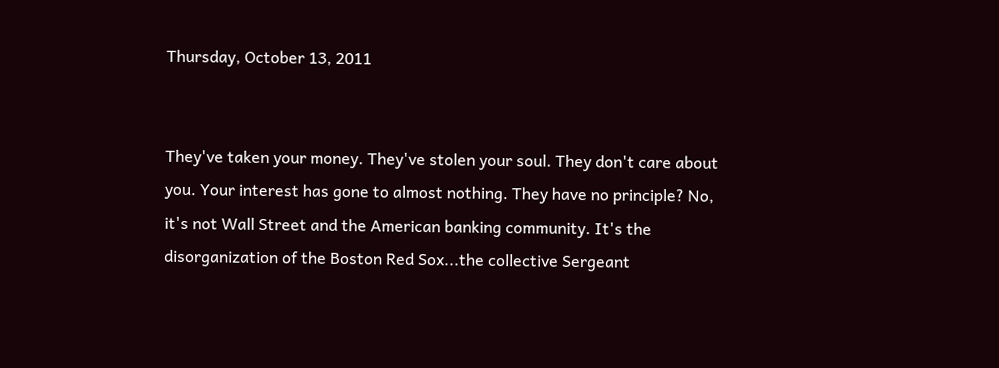Thursday, October 13, 2011


They've taken your money. They've stolen your soul. They don't care about you. Your interest has gone to almost nothing. They have no principle? No, it's not Wall Street and the American banking community. It's the disorganization of the Boston Red Sox...the collective Sergeant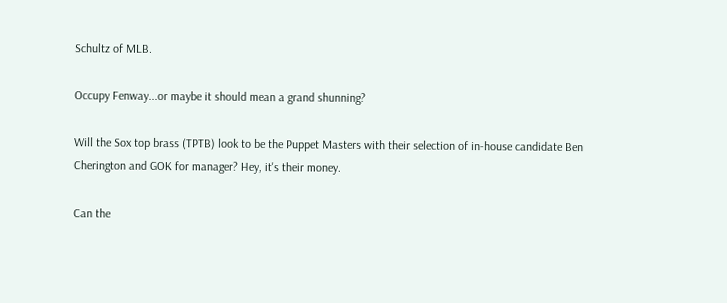Schultz of MLB.

Occupy Fenway...or maybe it should mean a grand shunning?

Will the Sox top brass (TPTB) look to be the Puppet Masters with their selection of in-house candidate Ben Cherington and GOK for manager? Hey, it's their money.

Can the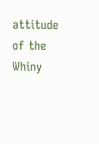attitude of the Whiny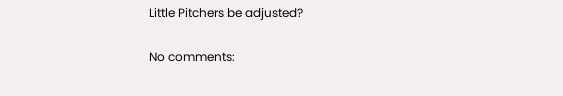Little Pitchers be adjusted?

No comments: